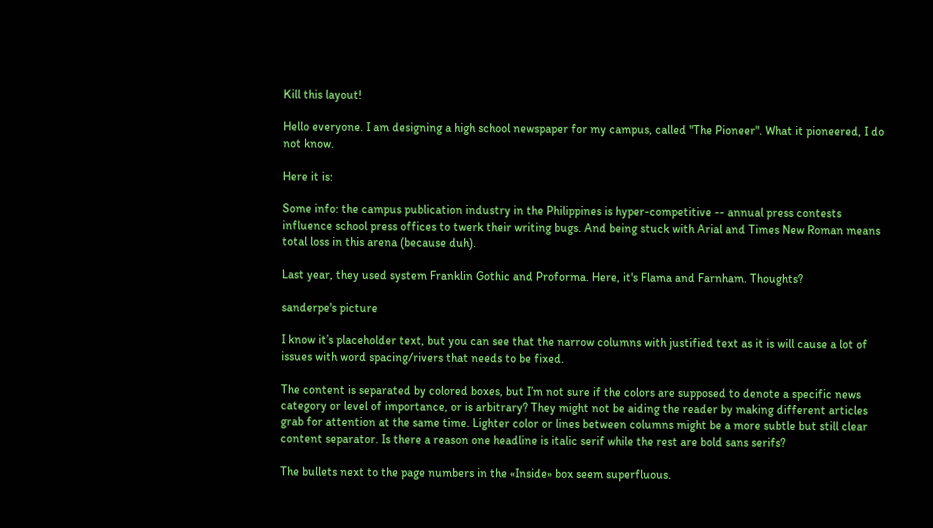Kill this layout!

Hello everyone. I am designing a high school newspaper for my campus, called "The Pioneer". What it pioneered, I do not know.

Here it is:

Some info: the campus publication industry in the Philippines is hyper-competitive -- annual press contests influence school press offices to twerk their writing bugs. And being stuck with Arial and Times New Roman means total loss in this arena (because duh).

Last year, they used system Franklin Gothic and Proforma. Here, it's Flama and Farnham. Thoughts?

sanderpe's picture

I know it’s placeholder text, but you can see that the narrow columns with justified text as it is will cause a lot of issues with word spacing/rivers that needs to be fixed.

The content is separated by colored boxes, but I’m not sure if the colors are supposed to denote a specific news category or level of importance, or is arbitrary? They might not be aiding the reader by making different articles grab for attention at the same time. Lighter color or lines between columns might be a more subtle but still clear content separator. Is there a reason one headline is italic serif while the rest are bold sans serifs?

The bullets next to the page numbers in the «Inside» box seem superfluous.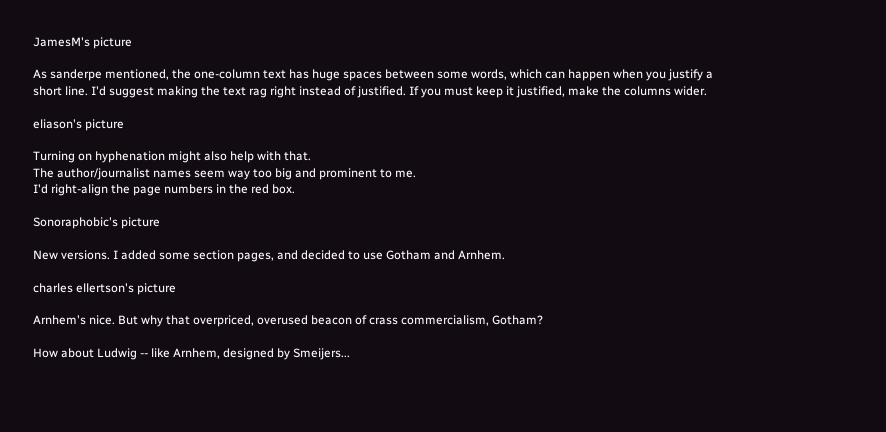JamesM's picture

As sanderpe mentioned, the one-column text has huge spaces between some words, which can happen when you justify a short line. I'd suggest making the text rag right instead of justified. If you must keep it justified, make the columns wider.

eliason's picture

Turning on hyphenation might also help with that.
The author/journalist names seem way too big and prominent to me.
I'd right-align the page numbers in the red box.

Sonoraphobic's picture

New versions. I added some section pages, and decided to use Gotham and Arnhem.

charles ellertson's picture

Arnhem's nice. But why that overpriced, overused beacon of crass commercialism, Gotham?

How about Ludwig -- like Arnhem, designed by Smeijers...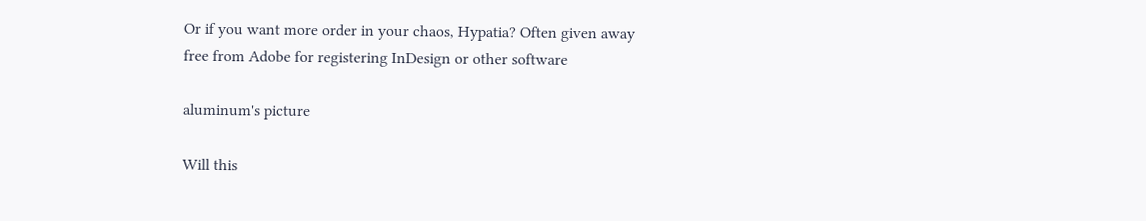Or if you want more order in your chaos, Hypatia? Often given away free from Adobe for registering InDesign or other software

aluminum's picture

Will this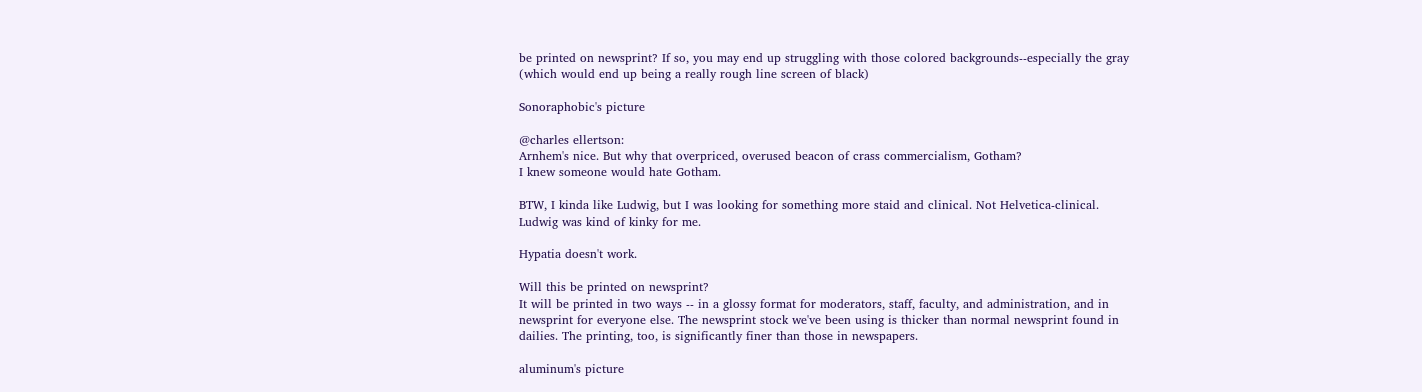be printed on newsprint? If so, you may end up struggling with those colored backgrounds--especially the gray (which would end up being a really rough line screen of black)

Sonoraphobic's picture

@charles ellertson:
Arnhem's nice. But why that overpriced, overused beacon of crass commercialism, Gotham?
I knew someone would hate Gotham.

BTW, I kinda like Ludwig, but I was looking for something more staid and clinical. Not Helvetica-clinical. Ludwig was kind of kinky for me.

Hypatia doesn't work.

Will this be printed on newsprint?
It will be printed in two ways -- in a glossy format for moderators, staff, faculty, and administration, and in newsprint for everyone else. The newsprint stock we've been using is thicker than normal newsprint found in dailies. The printing, too, is significantly finer than those in newspapers.

aluminum's picture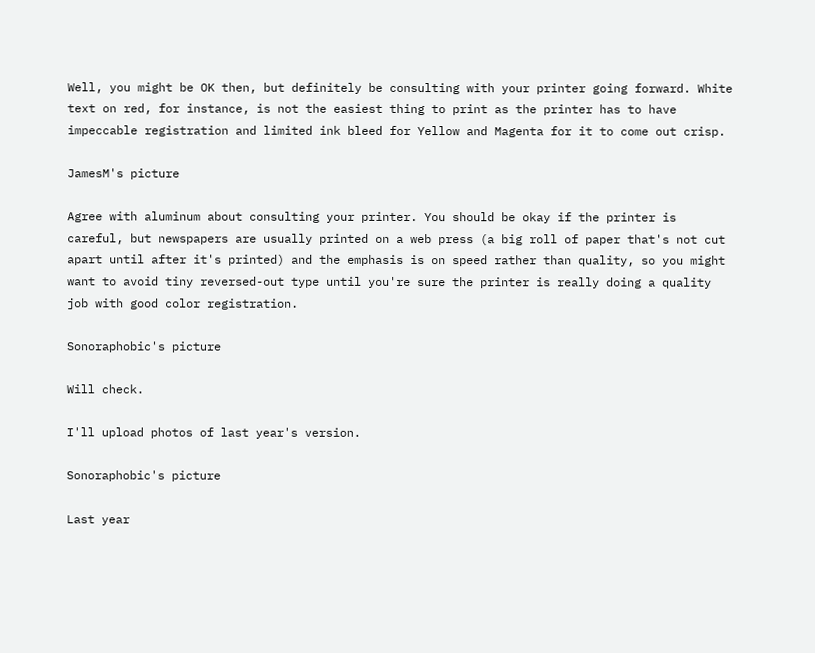Well, you might be OK then, but definitely be consulting with your printer going forward. White text on red, for instance, is not the easiest thing to print as the printer has to have impeccable registration and limited ink bleed for Yellow and Magenta for it to come out crisp.

JamesM's picture

Agree with aluminum about consulting your printer. You should be okay if the printer is careful, but newspapers are usually printed on a web press (a big roll of paper that's not cut apart until after it's printed) and the emphasis is on speed rather than quality, so you might want to avoid tiny reversed-out type until you're sure the printer is really doing a quality job with good color registration.

Sonoraphobic's picture

Will check.

I'll upload photos of last year's version.

Sonoraphobic's picture

Last year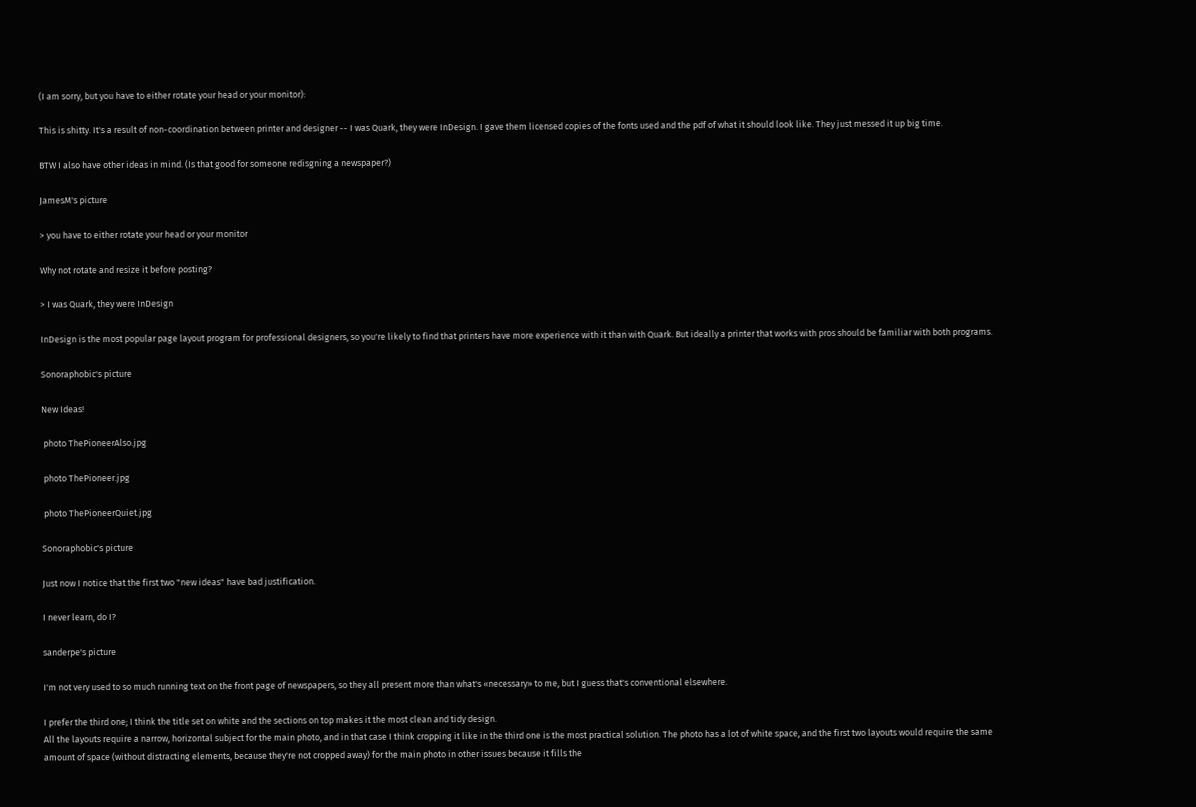(I am sorry, but you have to either rotate your head or your monitor):

This is shitty. It's a result of non-coordination between printer and designer -- I was Quark, they were InDesign. I gave them licensed copies of the fonts used and the pdf of what it should look like. They just messed it up big time.

BTW I also have other ideas in mind. (Is that good for someone redisgning a newspaper?)

JamesM's picture

> you have to either rotate your head or your monitor

Why not rotate and resize it before posting?

> I was Quark, they were InDesign

InDesign is the most popular page layout program for professional designers, so you're likely to find that printers have more experience with it than with Quark. But ideally a printer that works with pros should be familiar with both programs.

Sonoraphobic's picture

New Ideas!

 photo ThePioneerAlso.jpg

 photo ThePioneer.jpg

 photo ThePioneerQuiet.jpg

Sonoraphobic's picture

Just now I notice that the first two "new ideas" have bad justification.

I never learn, do I?

sanderpe's picture

I'm not very used to so much running text on the front page of newspapers, so they all present more than what's «necessary» to me, but I guess that's conventional elsewhere.

I prefer the third one; I think the title set on white and the sections on top makes it the most clean and tidy design.
All the layouts require a narrow, horizontal subject for the main photo, and in that case I think cropping it like in the third one is the most practical solution. The photo has a lot of white space, and the first two layouts would require the same amount of space (without distracting elements, because they're not cropped away) for the main photo in other issues because it fills the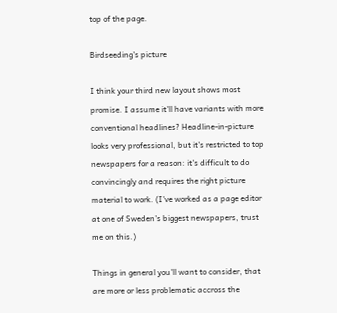top of the page.

Birdseeding's picture

I think your third new layout shows most promise. I assume it'll have variants with more conventional headlines? Headline-in-picture looks very professional, but it's restricted to top newspapers for a reason: it's difficult to do convincingly and requires the right picture material to work. (I've worked as a page editor at one of Sweden's biggest newspapers, trust me on this.)

Things in general you'll want to consider, that are more or less problematic accross the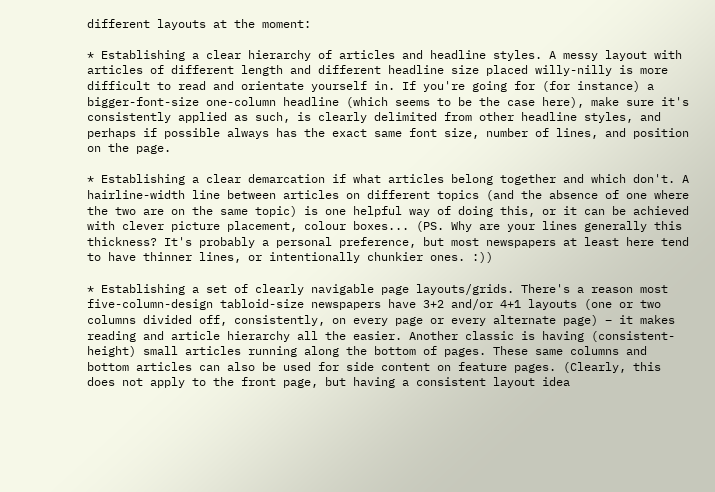different layouts at the moment:

* Establishing a clear hierarchy of articles and headline styles. A messy layout with articles of different length and different headline size placed willy-nilly is more difficult to read and orientate yourself in. If you're going for (for instance) a bigger-font-size one-column headline (which seems to be the case here), make sure it's consistently applied as such, is clearly delimited from other headline styles, and perhaps if possible always has the exact same font size, number of lines, and position on the page.

* Establishing a clear demarcation if what articles belong together and which don't. A hairline-width line between articles on different topics (and the absence of one where the two are on the same topic) is one helpful way of doing this, or it can be achieved with clever picture placement, colour boxes... (PS. Why are your lines generally this thickness? It's probably a personal preference, but most newspapers at least here tend to have thinner lines, or intentionally chunkier ones. :))

* Establishing a set of clearly navigable page layouts/grids. There's a reason most five-column-design tabloid-size newspapers have 3+2 and/or 4+1 layouts (one or two columns divided off, consistently, on every page or every alternate page) – it makes reading and article hierarchy all the easier. Another classic is having (consistent-height) small articles running along the bottom of pages. These same columns and bottom articles can also be used for side content on feature pages. (Clearly, this does not apply to the front page, but having a consistent layout idea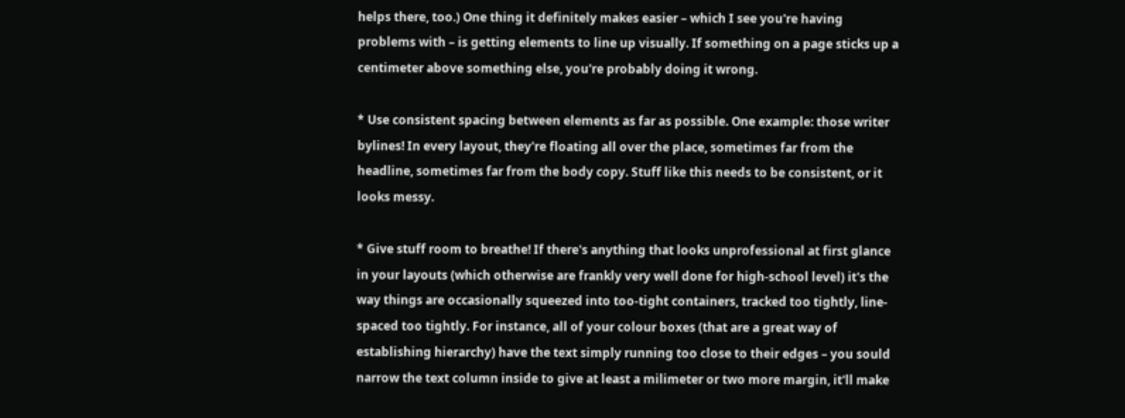helps there, too.) One thing it definitely makes easier – which I see you're having problems with – is getting elements to line up visually. If something on a page sticks up a centimeter above something else, you're probably doing it wrong.

* Use consistent spacing between elements as far as possible. One example: those writer bylines! In every layout, they're floating all over the place, sometimes far from the headline, sometimes far from the body copy. Stuff like this needs to be consistent, or it looks messy.

* Give stuff room to breathe! If there's anything that looks unprofessional at first glance in your layouts (which otherwise are frankly very well done for high-school level) it's the way things are occasionally squeezed into too-tight containers, tracked too tightly, line-spaced too tightly. For instance, all of your colour boxes (that are a great way of establishing hierarchy) have the text simply running too close to their edges – you sould narrow the text column inside to give at least a milimeter or two more margin, it'll make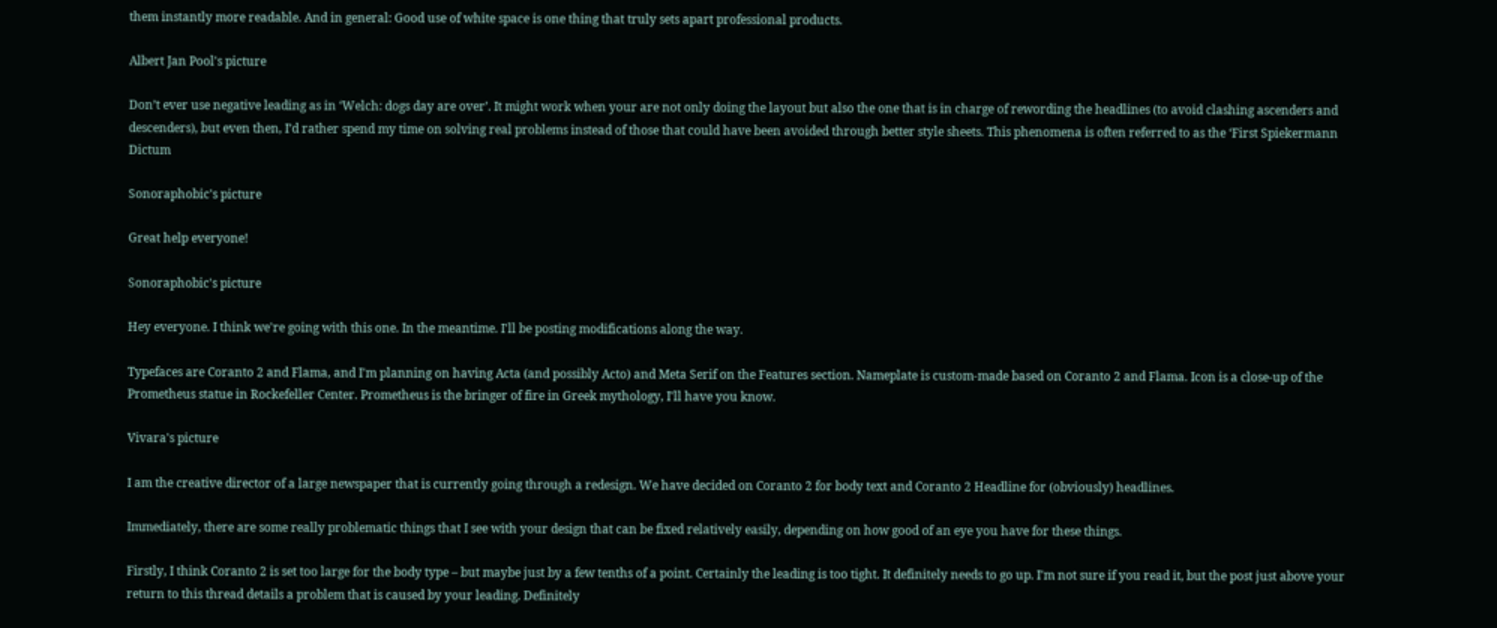them instantly more readable. And in general: Good use of white space is one thing that truly sets apart professional products.

Albert Jan Pool's picture

Don’t ever use negative leading as in ‘Welch: dogs day are over’. It might work when your are not only doing the layout but also the one that is in charge of rewording the headlines (to avoid clashing ascenders and descenders), but even then, I’d rather spend my time on solving real problems instead of those that could have been avoided through better style sheets. This phenomena is often referred to as the ‘First Spiekermann Dictum

Sonoraphobic's picture

Great help everyone!

Sonoraphobic's picture

Hey everyone. I think we're going with this one. In the meantime. I'll be posting modifications along the way.

Typefaces are Coranto 2 and Flama, and I'm planning on having Acta (and possibly Acto) and Meta Serif on the Features section. Nameplate is custom-made based on Coranto 2 and Flama. Icon is a close-up of the Prometheus statue in Rockefeller Center. Prometheus is the bringer of fire in Greek mythology, I'll have you know.

Vivara's picture

I am the creative director of a large newspaper that is currently going through a redesign. We have decided on Coranto 2 for body text and Coranto 2 Headline for (obviously) headlines.

Immediately, there are some really problematic things that I see with your design that can be fixed relatively easily, depending on how good of an eye you have for these things.

Firstly, I think Coranto 2 is set too large for the body type – but maybe just by a few tenths of a point. Certainly the leading is too tight. It definitely needs to go up. I'm not sure if you read it, but the post just above your return to this thread details a problem that is caused by your leading. Definitely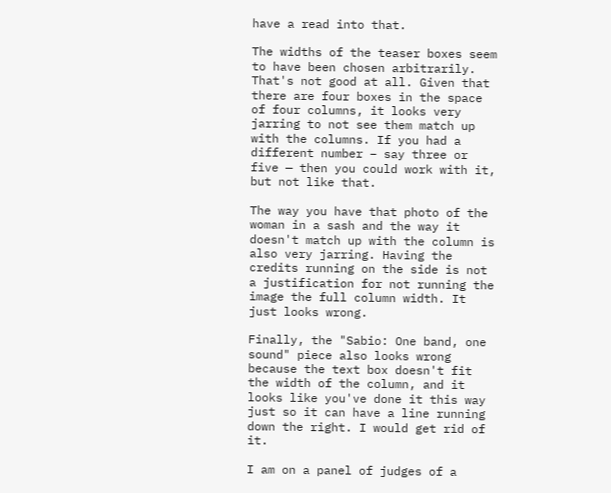have a read into that.

The widths of the teaser boxes seem to have been chosen arbitrarily. That's not good at all. Given that there are four boxes in the space of four columns, it looks very jarring to not see them match up with the columns. If you had a different number – say three or five — then you could work with it, but not like that.

The way you have that photo of the woman in a sash and the way it doesn't match up with the column is also very jarring. Having the credits running on the side is not a justification for not running the image the full column width. It just looks wrong.

Finally, the "Sabio: One band, one sound" piece also looks wrong because the text box doesn't fit the width of the column, and it looks like you've done it this way just so it can have a line running down the right. I would get rid of it.

I am on a panel of judges of a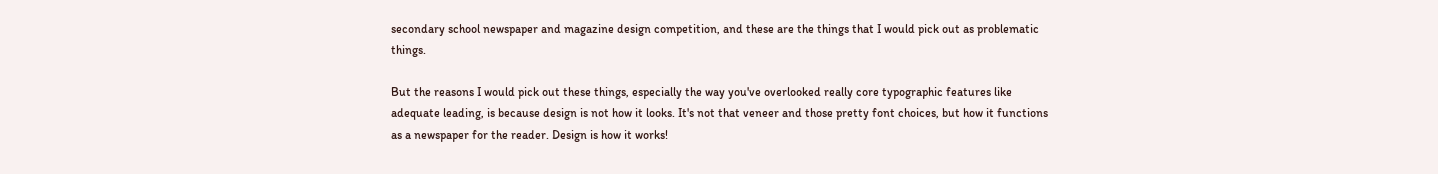secondary school newspaper and magazine design competition, and these are the things that I would pick out as problematic things.

But the reasons I would pick out these things, especially the way you've overlooked really core typographic features like adequate leading, is because design is not how it looks. It's not that veneer and those pretty font choices, but how it functions as a newspaper for the reader. Design is how it works!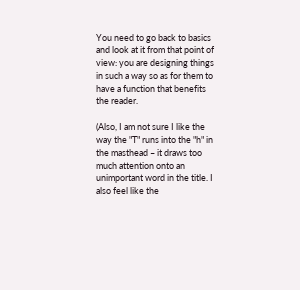You need to go back to basics and look at it from that point of view: you are designing things in such a way so as for them to have a function that benefits the reader.

(Also, I am not sure I like the way the "T" runs into the "h" in the masthead – it draws too much attention onto an unimportant word in the title. I also feel like the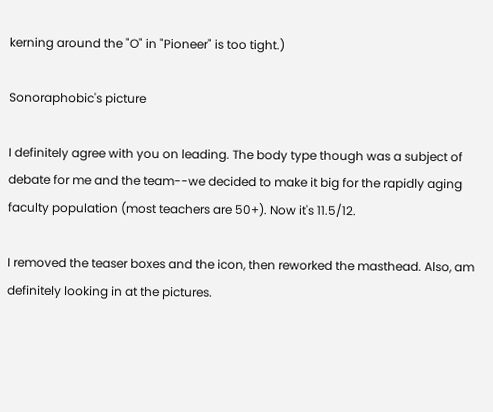kerning around the "O" in "Pioneer" is too tight.)

Sonoraphobic's picture

I definitely agree with you on leading. The body type though was a subject of debate for me and the team--we decided to make it big for the rapidly aging faculty population (most teachers are 50+). Now it's 11.5/12.

I removed the teaser boxes and the icon, then reworked the masthead. Also, am definitely looking in at the pictures.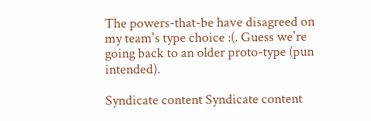The powers-that-be have disagreed on my team's type choice :(. Guess we're going back to an older proto-type (pun intended).

Syndicate content Syndicate content